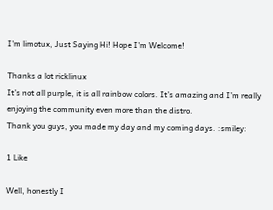I'm limotux, Just Saying Hi! Hope I'm Welcome!

Thanks a lot ricklinux
It’s not all purple, it is all rainbow colors. It’s amazing and I’m really enjoying the community even more than the distro.
Thank you guys, you made my day and my coming days. :smiley:

1 Like

Well, honestly I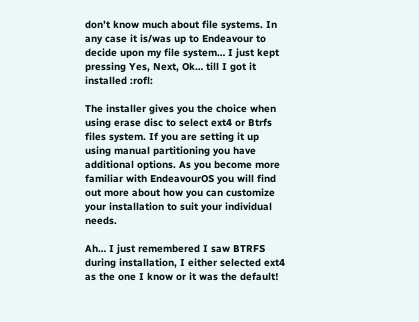don’t know much about file systems. In any case it is/was up to Endeavour to decide upon my file system… I just kept pressing Yes, Next, Ok… till I got it installed :rofl:

The installer gives you the choice when using erase disc to select ext4 or Btrfs files system. If you are setting it up using manual partitioning you have additional options. As you become more familiar with EndeavourOS you will find out more about how you can customize your installation to suit your individual needs.

Ah… I just remembered I saw BTRFS during installation, I either selected ext4 as the one I know or it was the default!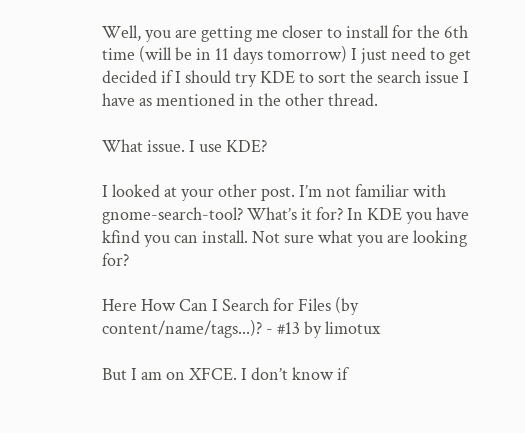Well, you are getting me closer to install for the 6th time (will be in 11 days tomorrow) I just need to get decided if I should try KDE to sort the search issue I have as mentioned in the other thread.

What issue. I use KDE?

I looked at your other post. I’m not familiar with gnome-search-tool? What’s it for? In KDE you have kfind you can install. Not sure what you are looking for?

Here How Can I Search for Files (by content/name/tags...)? - #13 by limotux

But I am on XFCE. I don’t know if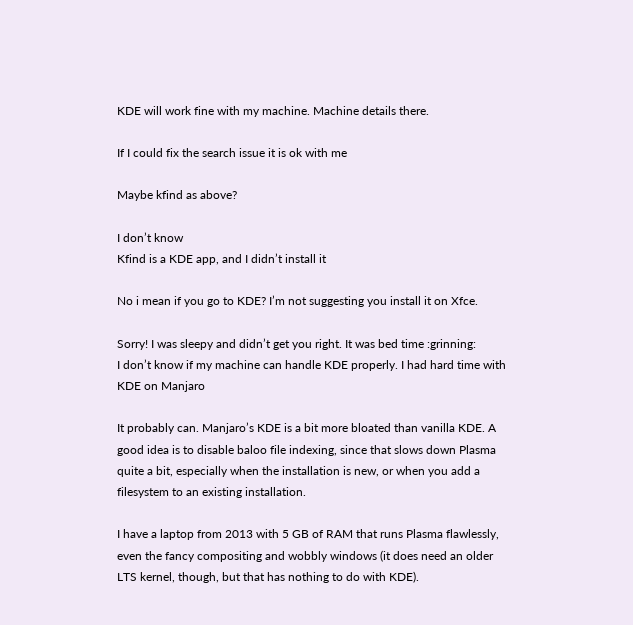KDE will work fine with my machine. Machine details there.

If I could fix the search issue it is ok with me

Maybe kfind as above?

I don’t know
Kfind is a KDE app, and I didn’t install it

No i mean if you go to KDE? I’m not suggesting you install it on Xfce.

Sorry! I was sleepy and didn’t get you right. It was bed time :grinning:
I don’t know if my machine can handle KDE properly. I had hard time with KDE on Manjaro

It probably can. Manjaro’s KDE is a bit more bloated than vanilla KDE. A good idea is to disable baloo file indexing, since that slows down Plasma quite a bit, especially when the installation is new, or when you add a filesystem to an existing installation.

I have a laptop from 2013 with 5 GB of RAM that runs Plasma flawlessly, even the fancy compositing and wobbly windows (it does need an older LTS kernel, though, but that has nothing to do with KDE).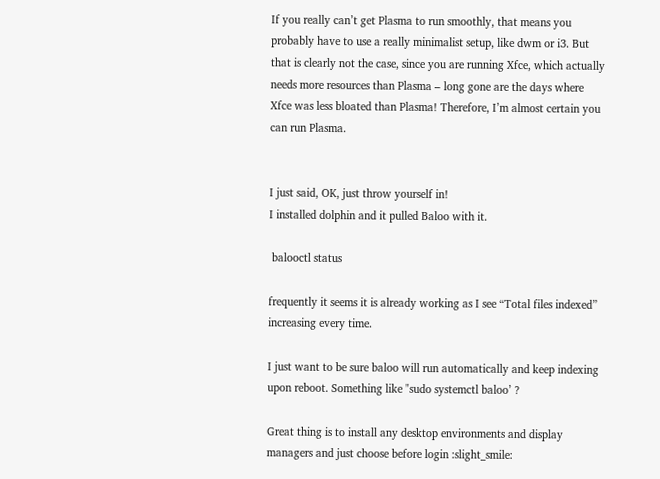If you really can’t get Plasma to run smoothly, that means you probably have to use a really minimalist setup, like dwm or i3. But that is clearly not the case, since you are running Xfce, which actually needs more resources than Plasma – long gone are the days where Xfce was less bloated than Plasma! Therefore, I’m almost certain you can run Plasma.


I just said, OK, just throw yourself in!
I installed dolphin and it pulled Baloo with it.

 balooctl status

frequently it seems it is already working as I see “Total files indexed” increasing every time.

I just want to be sure baloo will run automatically and keep indexing upon reboot. Something like "sudo systemctl baloo’ ?

Great thing is to install any desktop environments and display managers and just choose before login :slight_smile: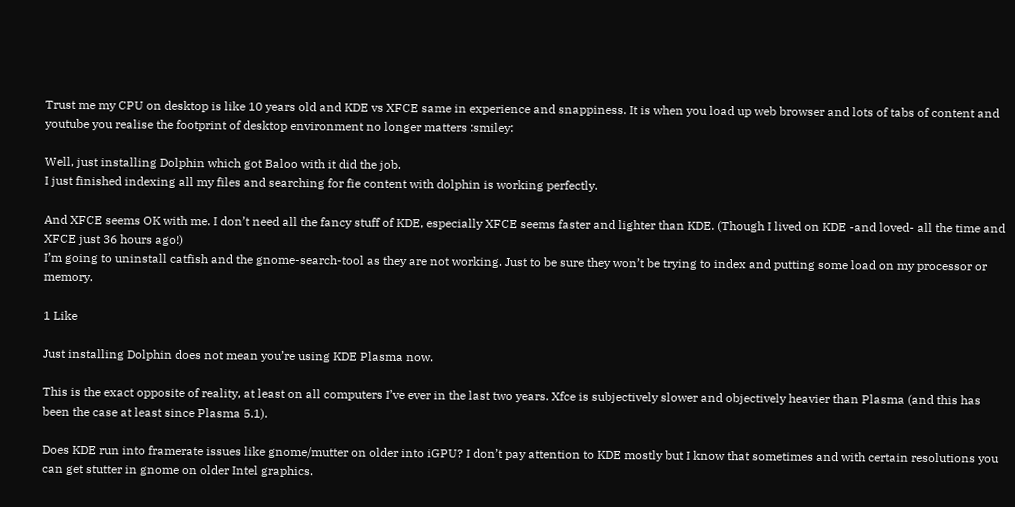Trust me my CPU on desktop is like 10 years old and KDE vs XFCE same in experience and snappiness. It is when you load up web browser and lots of tabs of content and youtube you realise the footprint of desktop environment no longer matters :smiley:

Well, just installing Dolphin which got Baloo with it did the job.
I just finished indexing all my files and searching for fie content with dolphin is working perfectly.

And XFCE seems OK with me. I don’t need all the fancy stuff of KDE, especially XFCE seems faster and lighter than KDE. (Though I lived on KDE -and loved- all the time and XFCE just 36 hours ago!)
I’m going to uninstall catfish and the gnome-search-tool as they are not working. Just to be sure they won’t be trying to index and putting some load on my processor or memory.

1 Like

Just installing Dolphin does not mean you’re using KDE Plasma now.

This is the exact opposite of reality, at least on all computers I’ve ever in the last two years. Xfce is subjectively slower and objectively heavier than Plasma (and this has been the case at least since Plasma 5.1).

Does KDE run into framerate issues like gnome/mutter on older into iGPU? I don’t pay attention to KDE mostly but I know that sometimes and with certain resolutions you can get stutter in gnome on older Intel graphics.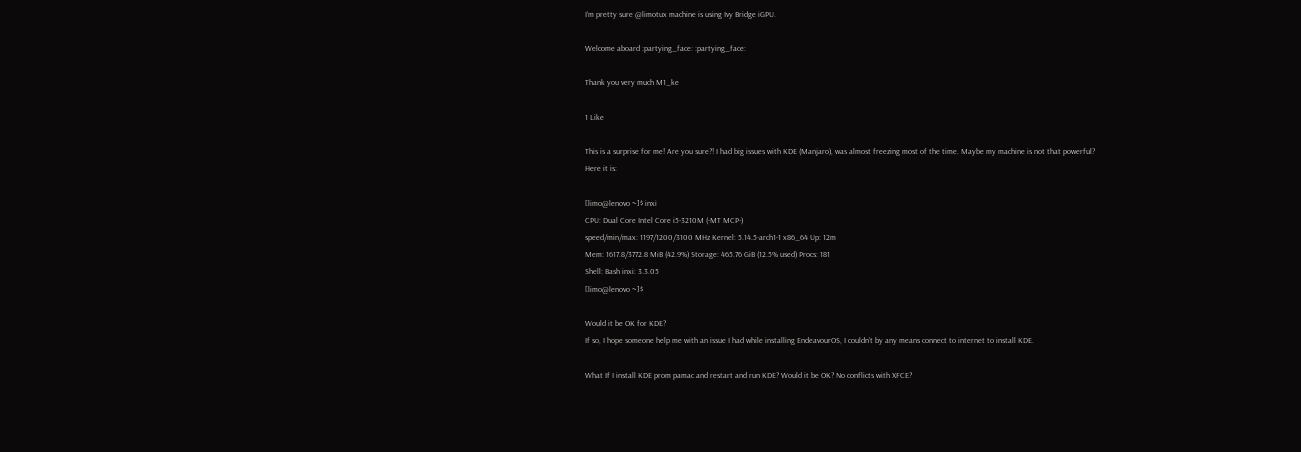I’m pretty sure @limotux machine is using Ivy Bridge iGPU.

Welcome aboard :partying_face: :partying_face:

Thank you very much M1_ke

1 Like

This is a surprise for me! Are you sure?! I had big issues with KDE (Manjaro), was almost freezing most of the time. Maybe my machine is not that powerful?
Here it is:

[limo@lenovo ~]$ inxi
CPU: Dual Core Intel Core i5-3210M (-MT MCP-)
speed/min/max: 1197/1200/3100 MHz Kernel: 5.14.5-arch1-1 x86_64 Up: 12m
Mem: 1617.8/3772.8 MiB (42.9%) Storage: 465.76 GiB (12.5% used) Procs: 181
Shell: Bash inxi: 3.3.05
[limo@lenovo ~]$

Would it be OK for KDE?
If so, I hope someone help me with an issue I had while installing EndeavourOS, I couldn’t by any means connect to internet to install KDE.

What If I install KDE prom pamac and restart and run KDE? Would it be OK? No conflicts with XFCE?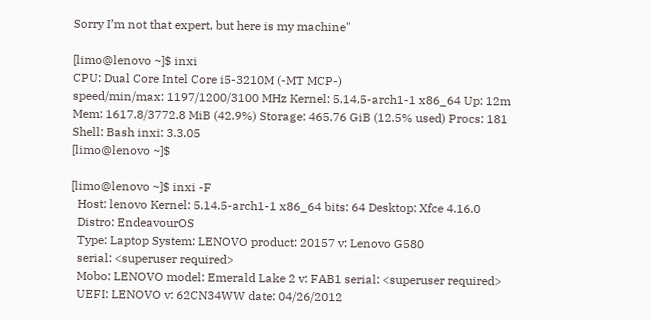Sorry I’m not that expert, but here is my machine"

[limo@lenovo ~]$ inxi
CPU: Dual Core Intel Core i5-3210M (-MT MCP-)
speed/min/max: 1197/1200/3100 MHz Kernel: 5.14.5-arch1-1 x86_64 Up: 12m
Mem: 1617.8/3772.8 MiB (42.9%) Storage: 465.76 GiB (12.5% used) Procs: 181
Shell: Bash inxi: 3.3.05
[limo@lenovo ~]$

[limo@lenovo ~]$ inxi -F
  Host: lenovo Kernel: 5.14.5-arch1-1 x86_64 bits: 64 Desktop: Xfce 4.16.0
  Distro: EndeavourOS
  Type: Laptop System: LENOVO product: 20157 v: Lenovo G580
  serial: <superuser required>
  Mobo: LENOVO model: Emerald Lake 2 v: FAB1 serial: <superuser required>
  UEFI: LENOVO v: 62CN34WW date: 04/26/2012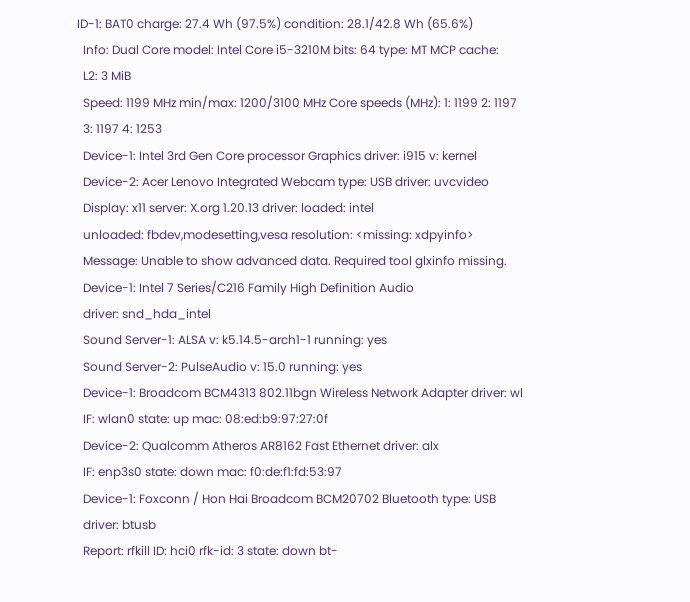ID-1: BAT0 charge: 27.4 Wh (97.5%) condition: 28.1/42.8 Wh (65.6%)
  Info: Dual Core model: Intel Core i5-3210M bits: 64 type: MT MCP cache:
  L2: 3 MiB
  Speed: 1199 MHz min/max: 1200/3100 MHz Core speeds (MHz): 1: 1199 2: 1197
  3: 1197 4: 1253
  Device-1: Intel 3rd Gen Core processor Graphics driver: i915 v: kernel
  Device-2: Acer Lenovo Integrated Webcam type: USB driver: uvcvideo
  Display: x11 server: X.org 1.20.13 driver: loaded: intel
  unloaded: fbdev,modesetting,vesa resolution: <missing: xdpyinfo>
  Message: Unable to show advanced data. Required tool glxinfo missing.
  Device-1: Intel 7 Series/C216 Family High Definition Audio
  driver: snd_hda_intel
  Sound Server-1: ALSA v: k5.14.5-arch1-1 running: yes
  Sound Server-2: PulseAudio v: 15.0 running: yes
  Device-1: Broadcom BCM4313 802.11bgn Wireless Network Adapter driver: wl
  IF: wlan0 state: up mac: 08:ed:b9:97:27:0f
  Device-2: Qualcomm Atheros AR8162 Fast Ethernet driver: alx
  IF: enp3s0 state: down mac: f0:de:f1:fd:53:97
  Device-1: Foxconn / Hon Hai Broadcom BCM20702 Bluetooth type: USB
  driver: btusb
  Report: rfkill ID: hci0 rfk-id: 3 state: down bt-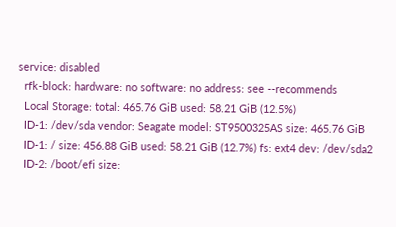service: disabled
  rfk-block: hardware: no software: no address: see --recommends
  Local Storage: total: 465.76 GiB used: 58.21 GiB (12.5%)
  ID-1: /dev/sda vendor: Seagate model: ST9500325AS size: 465.76 GiB
  ID-1: / size: 456.88 GiB used: 58.21 GiB (12.7%) fs: ext4 dev: /dev/sda2
  ID-2: /boot/efi size: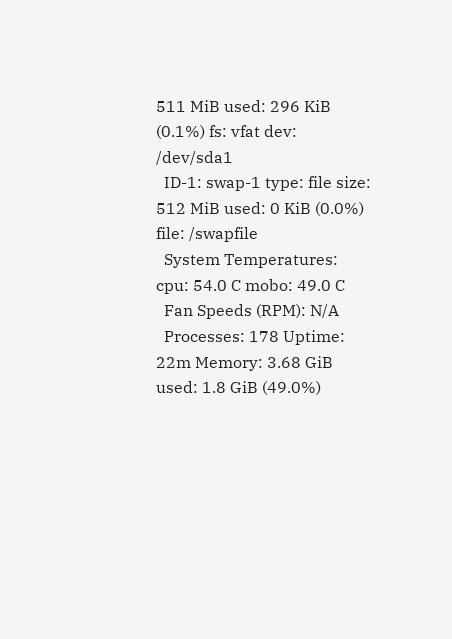511 MiB used: 296 KiB (0.1%) fs: vfat dev: /dev/sda1
  ID-1: swap-1 type: file size: 512 MiB used: 0 KiB (0.0%) file: /swapfile
  System Temperatures: cpu: 54.0 C mobo: 49.0 C
  Fan Speeds (RPM): N/A
  Processes: 178 Uptime: 22m Memory: 3.68 GiB used: 1.8 GiB (49.0%)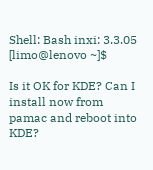Shell: Bash inxi: 3.3.05
[limo@lenovo ~]$

Is it OK for KDE? Can I install now from pamac and reboot into KDE?